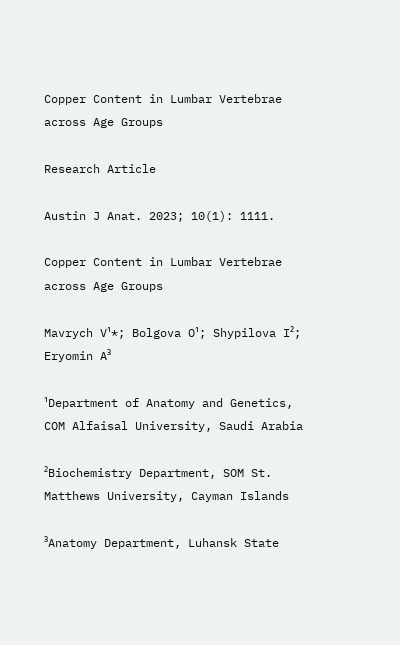Copper Content in Lumbar Vertebrae across Age Groups

Research Article

Austin J Anat. 2023; 10(1): 1111.

Copper Content in Lumbar Vertebrae across Age Groups

Mavrych V¹*; Bolgova O¹; Shypilova I²; Eryomin A³

¹Department of Anatomy and Genetics, COM Alfaisal University, Saudi Arabia

²Biochemistry Department, SOM St. Matthews University, Cayman Islands

³Anatomy Department, Luhansk State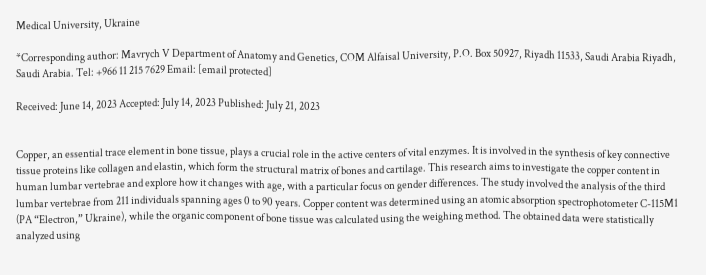Medical University, Ukraine

*Corresponding author: Mavrych V Department of Anatomy and Genetics, COM Alfaisal University, P.O. Box 50927, Riyadh 11533, Saudi Arabia Riyadh, Saudi Arabia. Tel: +966 11 215 7629 Email: [email protected]

Received: June 14, 2023 Accepted: July 14, 2023 Published: July 21, 2023


Copper, an essential trace element in bone tissue, plays a crucial role in the active centers of vital enzymes. It is involved in the synthesis of key connective tissue proteins like collagen and elastin, which form the structural matrix of bones and cartilage. This research aims to investigate the copper content in human lumbar vertebrae and explore how it changes with age, with a particular focus on gender differences. The study involved the analysis of the third lumbar vertebrae from 211 individuals spanning ages 0 to 90 years. Copper content was determined using an atomic absorption spectrophotometer C-115M1 (PA “Electron,” Ukraine), while the organic component of bone tissue was calculated using the weighing method. The obtained data were statistically analyzed using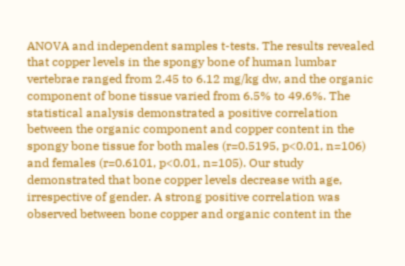ANOVA and independent samples t-tests. The results revealed that copper levels in the spongy bone of human lumbar vertebrae ranged from 2.45 to 6.12 mg/kg dw, and the organic component of bone tissue varied from 6.5% to 49.6%. The statistical analysis demonstrated a positive correlation between the organic component and copper content in the spongy bone tissue for both males (r=0.5195, p<0.01, n=106) and females (r=0.6101, p<0.01, n=105). Our study demonstrated that bone copper levels decrease with age, irrespective of gender. A strong positive correlation was observed between bone copper and organic content in the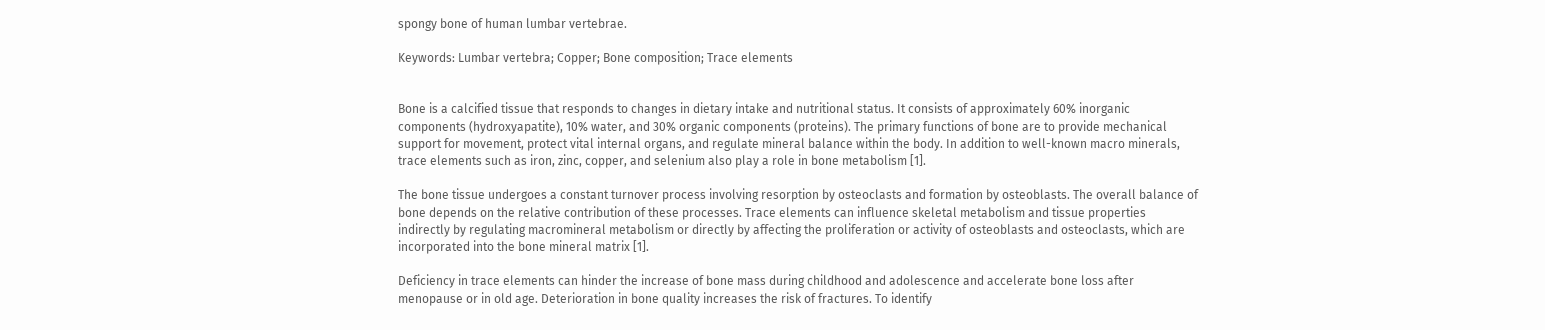spongy bone of human lumbar vertebrae.

Keywords: Lumbar vertebra; Copper; Bone composition; Trace elements


Bone is a calcified tissue that responds to changes in dietary intake and nutritional status. It consists of approximately 60% inorganic components (hydroxyapatite), 10% water, and 30% organic components (proteins). The primary functions of bone are to provide mechanical support for movement, protect vital internal organs, and regulate mineral balance within the body. In addition to well-known macro minerals, trace elements such as iron, zinc, copper, and selenium also play a role in bone metabolism [1].

The bone tissue undergoes a constant turnover process involving resorption by osteoclasts and formation by osteoblasts. The overall balance of bone depends on the relative contribution of these processes. Trace elements can influence skeletal metabolism and tissue properties indirectly by regulating macromineral metabolism or directly by affecting the proliferation or activity of osteoblasts and osteoclasts, which are incorporated into the bone mineral matrix [1].

Deficiency in trace elements can hinder the increase of bone mass during childhood and adolescence and accelerate bone loss after menopause or in old age. Deterioration in bone quality increases the risk of fractures. To identify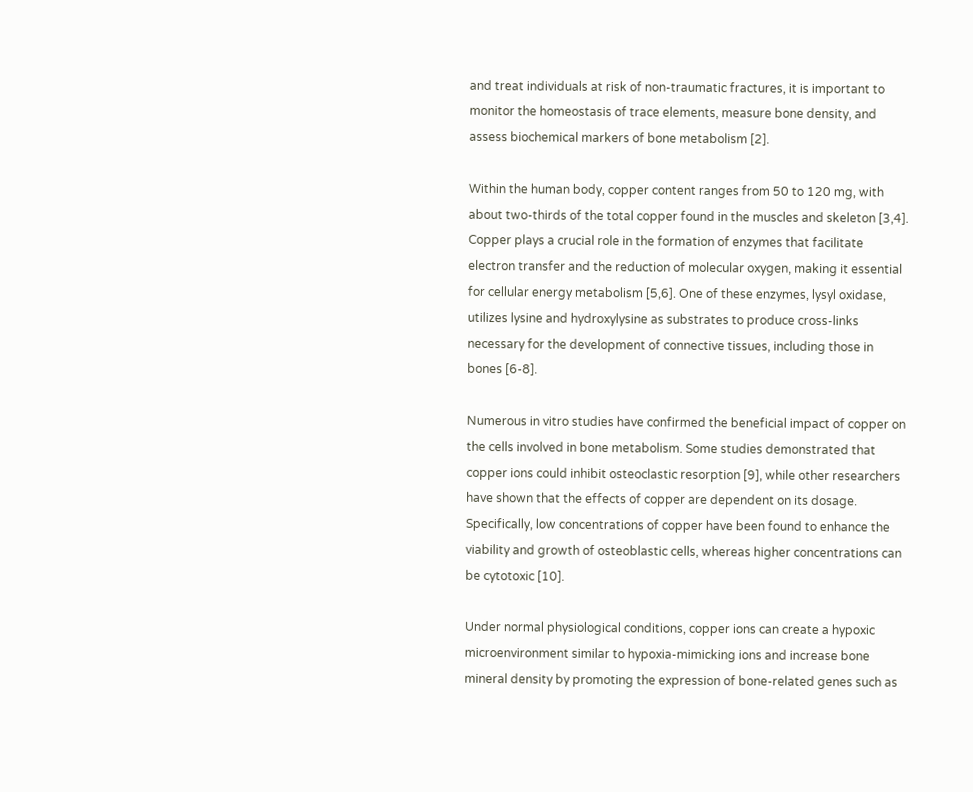and treat individuals at risk of non-traumatic fractures, it is important to monitor the homeostasis of trace elements, measure bone density, and assess biochemical markers of bone metabolism [2].

Within the human body, copper content ranges from 50 to 120 mg, with about two-thirds of the total copper found in the muscles and skeleton [3,4]. Copper plays a crucial role in the formation of enzymes that facilitate electron transfer and the reduction of molecular oxygen, making it essential for cellular energy metabolism [5,6]. One of these enzymes, lysyl oxidase, utilizes lysine and hydroxylysine as substrates to produce cross-links necessary for the development of connective tissues, including those in bones [6-8].

Numerous in vitro studies have confirmed the beneficial impact of copper on the cells involved in bone metabolism. Some studies demonstrated that copper ions could inhibit osteoclastic resorption [9], while other researchers have shown that the effects of copper are dependent on its dosage. Specifically, low concentrations of copper have been found to enhance the viability and growth of osteoblastic cells, whereas higher concentrations can be cytotoxic [10].

Under normal physiological conditions, copper ions can create a hypoxic microenvironment similar to hypoxia-mimicking ions and increase bone mineral density by promoting the expression of bone-related genes such as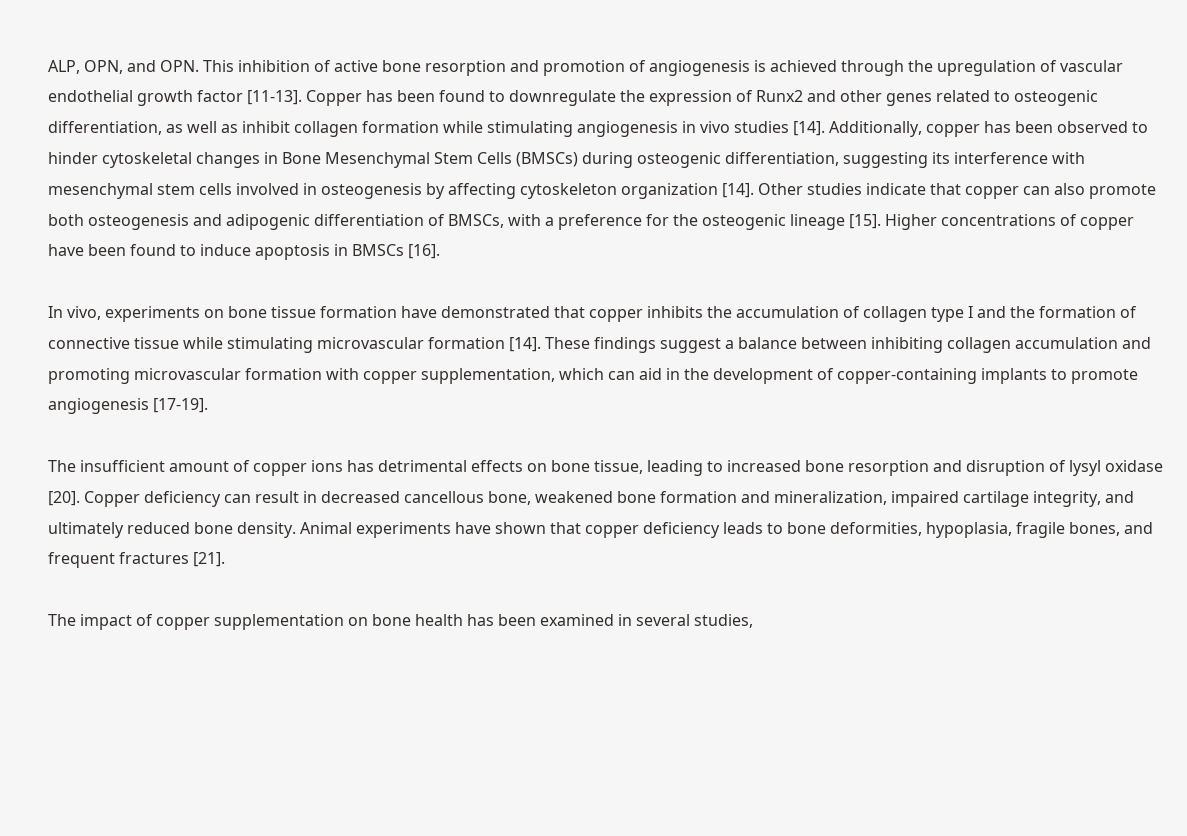ALP, OPN, and OPN. This inhibition of active bone resorption and promotion of angiogenesis is achieved through the upregulation of vascular endothelial growth factor [11-13]. Copper has been found to downregulate the expression of Runx2 and other genes related to osteogenic differentiation, as well as inhibit collagen formation while stimulating angiogenesis in vivo studies [14]. Additionally, copper has been observed to hinder cytoskeletal changes in Bone Mesenchymal Stem Cells (BMSCs) during osteogenic differentiation, suggesting its interference with mesenchymal stem cells involved in osteogenesis by affecting cytoskeleton organization [14]. Other studies indicate that copper can also promote both osteogenesis and adipogenic differentiation of BMSCs, with a preference for the osteogenic lineage [15]. Higher concentrations of copper have been found to induce apoptosis in BMSCs [16].

In vivo, experiments on bone tissue formation have demonstrated that copper inhibits the accumulation of collagen type I and the formation of connective tissue while stimulating microvascular formation [14]. These findings suggest a balance between inhibiting collagen accumulation and promoting microvascular formation with copper supplementation, which can aid in the development of copper-containing implants to promote angiogenesis [17-19].

The insufficient amount of copper ions has detrimental effects on bone tissue, leading to increased bone resorption and disruption of lysyl oxidase [20]. Copper deficiency can result in decreased cancellous bone, weakened bone formation and mineralization, impaired cartilage integrity, and ultimately reduced bone density. Animal experiments have shown that copper deficiency leads to bone deformities, hypoplasia, fragile bones, and frequent fractures [21].

The impact of copper supplementation on bone health has been examined in several studies,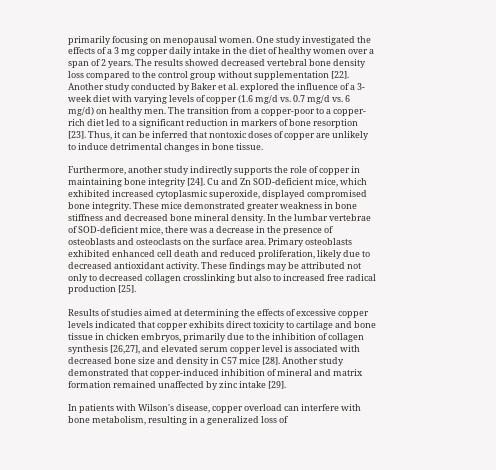primarily focusing on menopausal women. One study investigated the effects of a 3 mg copper daily intake in the diet of healthy women over a span of 2 years. The results showed decreased vertebral bone density loss compared to the control group without supplementation [22]. Another study conducted by Baker et al. explored the influence of a 3-week diet with varying levels of copper (1.6 mg/d vs. 0.7 mg/d vs. 6 mg/d) on healthy men. The transition from a copper-poor to a copper-rich diet led to a significant reduction in markers of bone resorption [23]. Thus, it can be inferred that nontoxic doses of copper are unlikely to induce detrimental changes in bone tissue.

Furthermore, another study indirectly supports the role of copper in maintaining bone integrity [24]. Cu and Zn SOD-deficient mice, which exhibited increased cytoplasmic superoxide, displayed compromised bone integrity. These mice demonstrated greater weakness in bone stiffness and decreased bone mineral density. In the lumbar vertebrae of SOD-deficient mice, there was a decrease in the presence of osteoblasts and osteoclasts on the surface area. Primary osteoblasts exhibited enhanced cell death and reduced proliferation, likely due to decreased antioxidant activity. These findings may be attributed not only to decreased collagen crosslinking but also to increased free radical production [25].

Results of studies aimed at determining the effects of excessive copper levels indicated that copper exhibits direct toxicity to cartilage and bone tissue in chicken embryos, primarily due to the inhibition of collagen synthesis [26,27], and elevated serum copper level is associated with decreased bone size and density in C57 mice [28]. Another study demonstrated that copper-induced inhibition of mineral and matrix formation remained unaffected by zinc intake [29].

In patients with Wilson's disease, copper overload can interfere with bone metabolism, resulting in a generalized loss of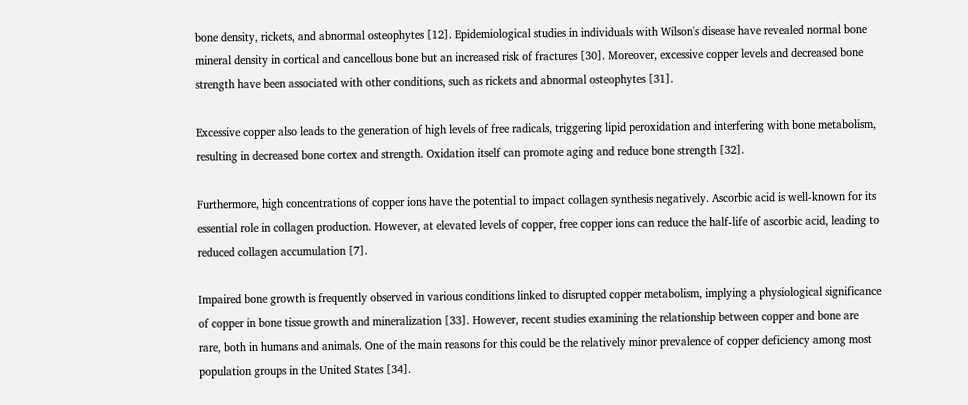bone density, rickets, and abnormal osteophytes [12]. Epidemiological studies in individuals with Wilson's disease have revealed normal bone mineral density in cortical and cancellous bone but an increased risk of fractures [30]. Moreover, excessive copper levels and decreased bone strength have been associated with other conditions, such as rickets and abnormal osteophytes [31].

Excessive copper also leads to the generation of high levels of free radicals, triggering lipid peroxidation and interfering with bone metabolism, resulting in decreased bone cortex and strength. Oxidation itself can promote aging and reduce bone strength [32].

Furthermore, high concentrations of copper ions have the potential to impact collagen synthesis negatively. Ascorbic acid is well-known for its essential role in collagen production. However, at elevated levels of copper, free copper ions can reduce the half-life of ascorbic acid, leading to reduced collagen accumulation [7].

Impaired bone growth is frequently observed in various conditions linked to disrupted copper metabolism, implying a physiological significance of copper in bone tissue growth and mineralization [33]. However, recent studies examining the relationship between copper and bone are rare, both in humans and animals. One of the main reasons for this could be the relatively minor prevalence of copper deficiency among most population groups in the United States [34].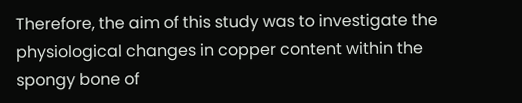Therefore, the aim of this study was to investigate the physiological changes in copper content within the spongy bone of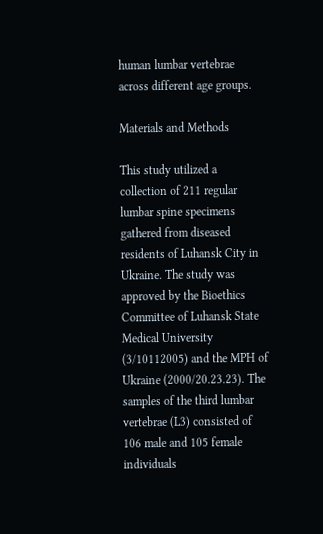human lumbar vertebrae across different age groups.

Materials and Methods

This study utilized a collection of 211 regular lumbar spine specimens gathered from diseased residents of Luhansk City in Ukraine. The study was approved by the Bioethics Committee of Luhansk State Medical University (3/10112005) and the MPH of Ukraine (2000/20.23.23). The samples of the third lumbar vertebrae (L3) consisted of 106 male and 105 female individuals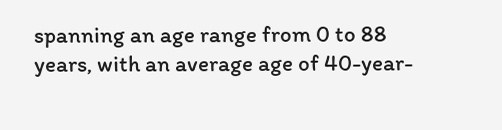spanning an age range from 0 to 88 years, with an average age of 40-year-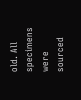old. All specimens were sourced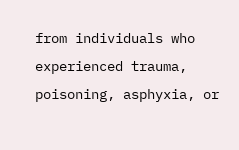from individuals who experienced trauma, poisoning, asphyxia, or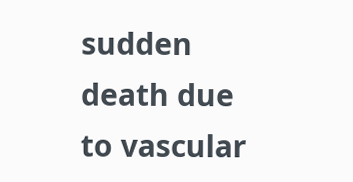sudden death due to vascular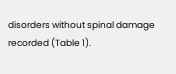disorders without spinal damage recorded (Table 1).